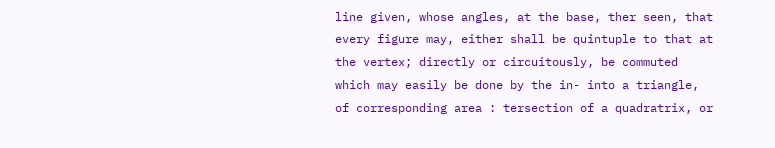line given, whose angles, at the base, ther seen, that every figure may, either shall be quintuple to that at the vertex; directly or circuitously, be commuted which may easily be done by the in- into a triangle, of corresponding area : tersection of a quadratrix, or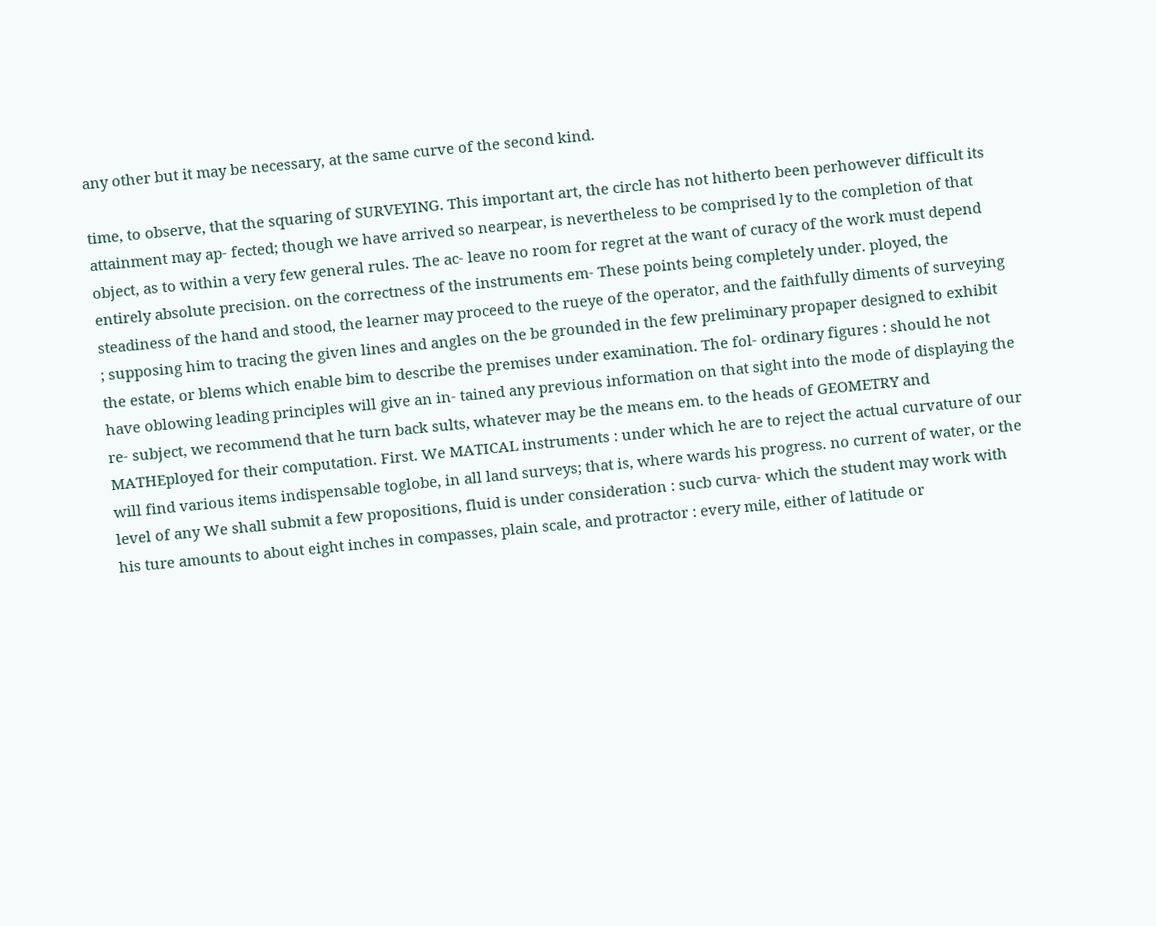any other but it may be necessary, at the same curve of the second kind.

time, to observe, that the squaring of SURVEYING. This important art, the circle has not hitherto been perhowever difficult its attainment may ap- fected; though we have arrived so nearpear, is nevertheless to be comprised ly to the completion of that object, as to within a very few general rules. The ac- leave no room for regret at the want of curacy of the work must depend entirely absolute precision. on the correctness of the instruments em- These points being completely under. ployed, the steadiness of the hand and stood, the learner may proceed to the rueye of the operator, and the faithfully diments of surveying ; supposing him to tracing the given lines and angles on the be grounded in the few preliminary propaper designed to exhibit the estate, or blems which enable bim to describe the premises under examination. The fol- ordinary figures : should he not have oblowing leading principles will give an in- tained any previous information on that sight into the mode of displaying the re- subject, we recommend that he turn back sults, whatever may be the means em. to the heads of GEOMETRY and MATHEployed for their computation. First. We MATICAL instruments : under which he are to reject the actual curvature of our will find various items indispensable toglobe, in all land surveys; that is, where wards his progress. no current of water, or the level of any We shall submit a few propositions, fluid is under consideration : sucb curva- which the student may work with his ture amounts to about eight inches in compasses, plain scale, and protractor : every mile, either of latitude or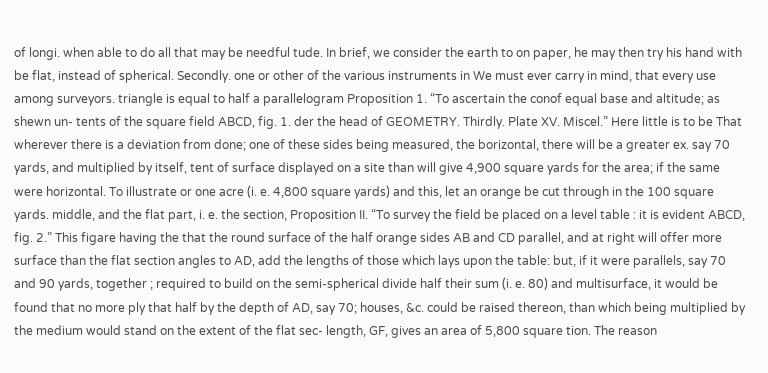of longi. when able to do all that may be needful tude. In brief, we consider the earth to on paper, he may then try his hand with be flat, instead of spherical. Secondly. one or other of the various instruments in We must ever carry in mind, that every use among surveyors. triangle is equal to half a parallelogram Proposition 1. “To ascertain the conof equal base and altitude; as shewn un- tents of the square field ABCD, fig. 1. der the head of GEOMETRY. Thirdly. Plate XV. Miscel.” Here little is to be That wherever there is a deviation from done; one of these sides being measured, the borizontal, there will be a greater ex. say 70 yards, and multiplied by itself, tent of surface displayed on a site than will give 4,900 square yards for the area; if the same were horizontal. To illustrate or one acre (i. e. 4,800 square yards) and this, let an orange be cut through in the 100 square yards. middle, and the flat part, i. e. the section, Proposition II. “To survey the field be placed on a level table : it is evident ABCD, fig. 2.” This figare having the that the round surface of the half orange sides AB and CD parallel, and at right will offer more surface than the flat section angles to AD, add the lengths of those which lays upon the table: but, if it were parallels, say 70 and 90 yards, together ; required to build on the semi-spherical divide half their sum (i. e. 80) and multisurface, it would be found that no more ply that half by the depth of AD, say 70; houses, &c. could be raised thereon, than which being multiplied by the medium would stand on the extent of the flat sec- length, GF, gives an area of 5,800 square tion. The reason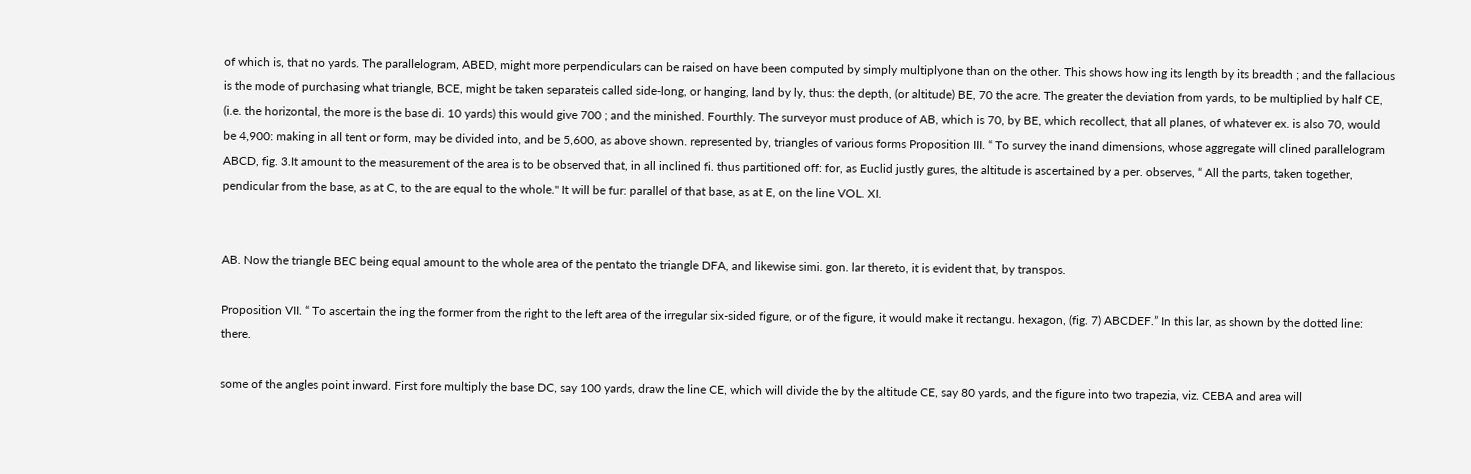of which is, that no yards. The parallelogram, ABED, might more perpendiculars can be raised on have been computed by simply multiplyone than on the other. This shows how ing its length by its breadth ; and the fallacious is the mode of purchasing what triangle, BCE, might be taken separateis called side-long, or hanging, land by ly, thus: the depth, (or altitude) BE, 70 the acre. The greater the deviation from yards, to be multiplied by half CE, (i.e. the horizontal, the more is the base di. 10 yards) this would give 700 ; and the minished. Fourthly. The surveyor must produce of AB, which is 70, by BE, which recollect, that all planes, of whatever ex. is also 70, would be 4,900: making in all tent or form, may be divided into, and be 5,600, as above shown. represented by, triangles of various forms Proposition III. “ To survey the inand dimensions, whose aggregate will clined parallelogram ABCD, fig. 3.It amount to the measurement of the area is to be observed that, in all inclined fi. thus partitioned off: for, as Euclid justly gures, the altitude is ascertained by a per. observes, “ All the parts, taken together, pendicular from the base, as at C, to the are equal to the whole." It will be fur: parallel of that base, as at E, on the line VOL. XI.


AB. Now the triangle BEC being equal amount to the whole area of the pentato the triangle DFA, and likewise simi. gon. lar thereto, it is evident that, by transpos.

Proposition VII. “ To ascertain the ing the former from the right to the left area of the irregular six-sided figure, or of the figure, it would make it rectangu. hexagon, (fig. 7) ABCDEF.” In this lar, as shown by the dotted line: there.

some of the angles point inward. First fore multiply the base DC, say 100 yards, draw the line CE, which will divide the by the altitude CE, say 80 yards, and the figure into two trapezia, viz. CEBA and area will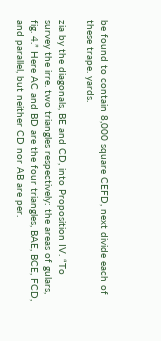be found to contain 8,000 square CEFD, next divide each of these trape. yards.

zia by the diagonals, BE and CD, into Proposition IV. “To survey the irre. two triangles respectively: the areas of gulars, fig. 4.” Here AC and BD are the four triangles, BAE, BCE, FCD, and parallel, but neither CD nor AB are per.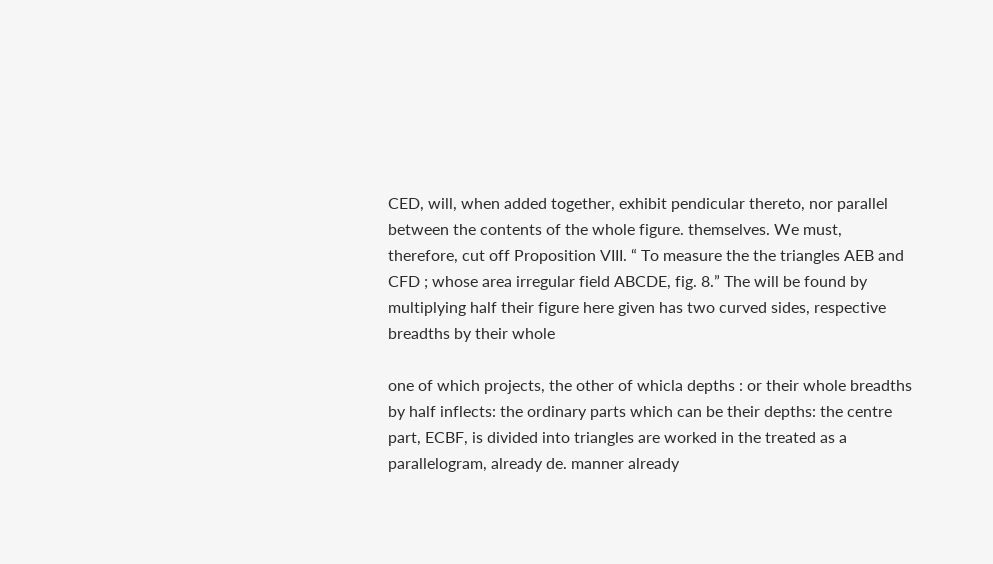CED, will, when added together, exhibit pendicular thereto, nor parallel between the contents of the whole figure. themselves. We must, therefore, cut off Proposition VIII. “ To measure the the triangles AEB and CFD ; whose area irregular field ABCDE, fig. 8.” The will be found by multiplying half their figure here given has two curved sides, respective breadths by their whole

one of which projects, the other of whicla depths : or their whole breadths by half inflects: the ordinary parts which can be their depths: the centre part, ECBF, is divided into triangles are worked in the treated as a parallelogram, already de. manner already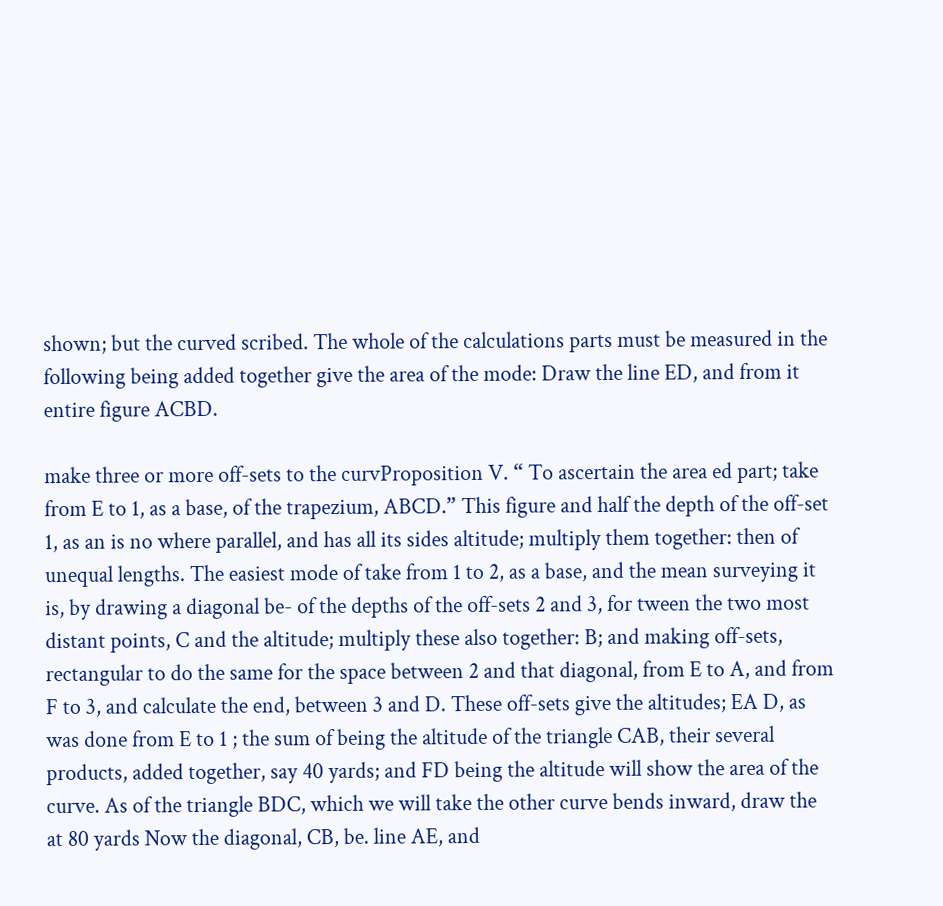shown; but the curved scribed. The whole of the calculations parts must be measured in the following being added together give the area of the mode: Draw the line ED, and from it entire figure ACBD.

make three or more off-sets to the curvProposition V. “ To ascertain the area ed part; take from E to 1, as a base, of the trapezium, ABCD.” This figure and half the depth of the off-set 1, as an is no where parallel, and has all its sides altitude; multiply them together: then of unequal lengths. The easiest mode of take from 1 to 2, as a base, and the mean surveying it is, by drawing a diagonal be- of the depths of the off-sets 2 and 3, for tween the two most distant points, C and the altitude; multiply these also together: B; and making off-sets, rectangular to do the same for the space between 2 and that diagonal, from E to A, and from F to 3, and calculate the end, between 3 and D. These off-sets give the altitudes; EA D, as was done from E to 1 ; the sum of being the altitude of the triangle CAB, their several products, added together, say 40 yards; and FD being the altitude will show the area of the curve. As of the triangle BDC, which we will take the other curve bends inward, draw the at 80 yards Now the diagonal, CB, be. line AE, and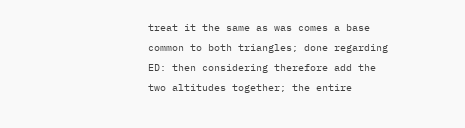treat it the same as was comes a base common to both triangles; done regarding ED: then considering therefore add the two altitudes together; the entire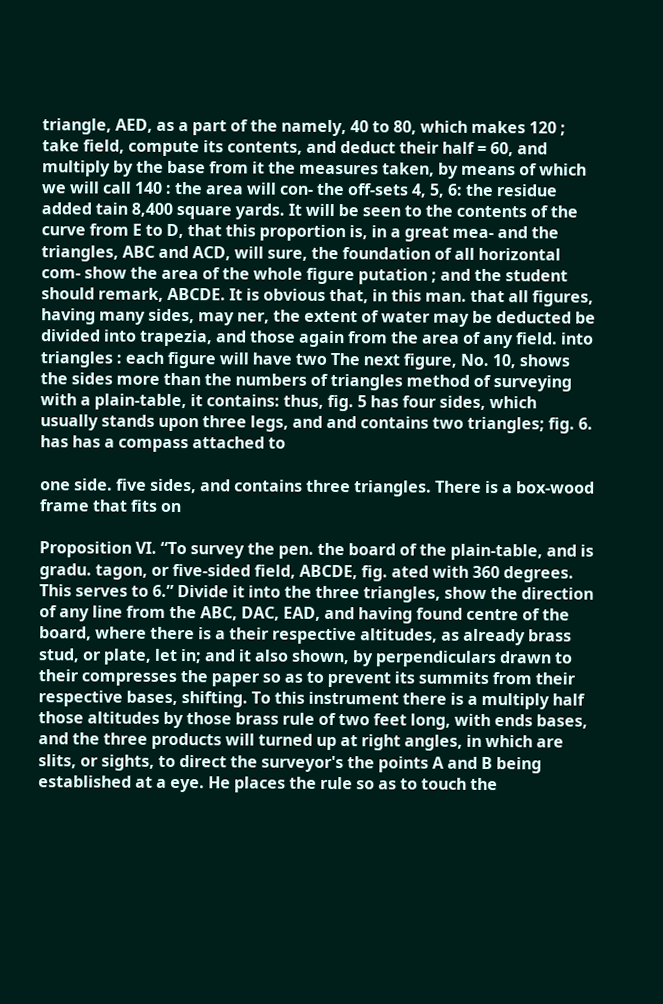triangle, AED, as a part of the namely, 40 to 80, which makes 120 ; take field, compute its contents, and deduct their half = 60, and multiply by the base from it the measures taken, by means of which we will call 140 : the area will con- the off-sets 4, 5, 6: the residue added tain 8,400 square yards. It will be seen to the contents of the curve from E to D, that this proportion is, in a great mea- and the triangles, ABC and ACD, will sure, the foundation of all horizontal com- show the area of the whole figure putation ; and the student should remark, ABCDE. It is obvious that, in this man. that all figures, having many sides, may ner, the extent of water may be deducted be divided into trapezia, and those again from the area of any field. into triangles : each figure will have two The next figure, No. 10, shows the sides more than the numbers of triangles method of surveying with a plain-table, it contains: thus, fig. 5 has four sides, which usually stands upon three legs, and and contains two triangles; fig. 6. has has a compass attached to

one side. five sides, and contains three triangles. There is a box-wood frame that fits on

Proposition VI. “To survey the pen. the board of the plain-table, and is gradu. tagon, or five-sided field, ABCDE, fig. ated with 360 degrees. This serves to 6.” Divide it into the three triangles, show the direction of any line from the ABC, DAC, EAD, and having found centre of the board, where there is a their respective altitudes, as already brass stud, or plate, let in; and it also shown, by perpendiculars drawn to their compresses the paper so as to prevent its summits from their respective bases, shifting. To this instrument there is a multiply half those altitudes by those brass rule of two feet long, with ends bases, and the three products will turned up at right angles, in which are slits, or sights, to direct the surveyor's the points A and B being established at a eye. He places the rule so as to touch the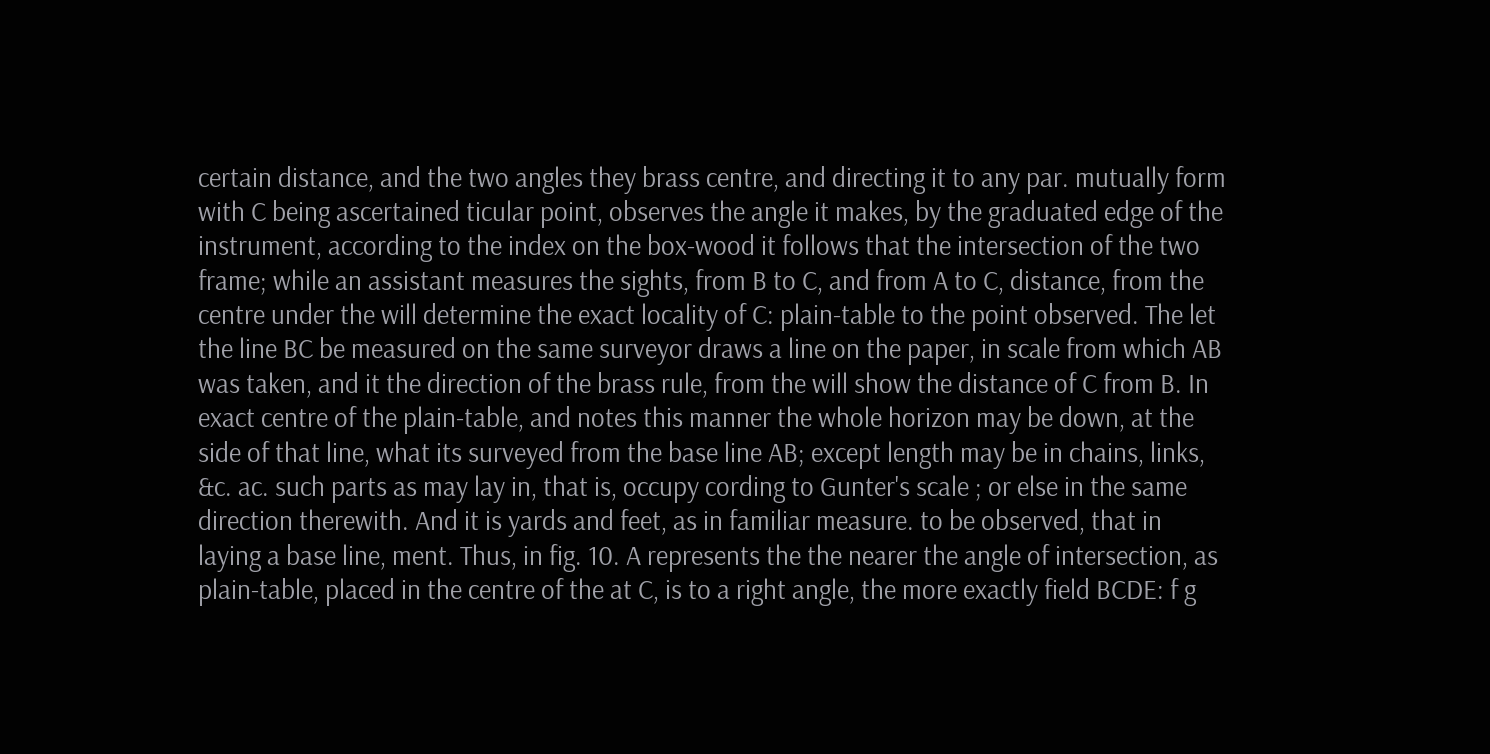certain distance, and the two angles they brass centre, and directing it to any par. mutually form with C being ascertained ticular point, observes the angle it makes, by the graduated edge of the instrument, according to the index on the box-wood it follows that the intersection of the two frame; while an assistant measures the sights, from B to C, and from A to C, distance, from the centre under the will determine the exact locality of C: plain-table to the point observed. The let the line BC be measured on the same surveyor draws a line on the paper, in scale from which AB was taken, and it the direction of the brass rule, from the will show the distance of C from B. In exact centre of the plain-table, and notes this manner the whole horizon may be down, at the side of that line, what its surveyed from the base line AB; except length may be in chains, links, &c. ac. such parts as may lay in, that is, occupy cording to Gunter's scale ; or else in the same direction therewith. And it is yards and feet, as in familiar measure. to be observed, that in laying a base line, ment. Thus, in fig. 10. A represents the the nearer the angle of intersection, as plain-table, placed in the centre of the at C, is to a right angle, the more exactly field BCDE: f g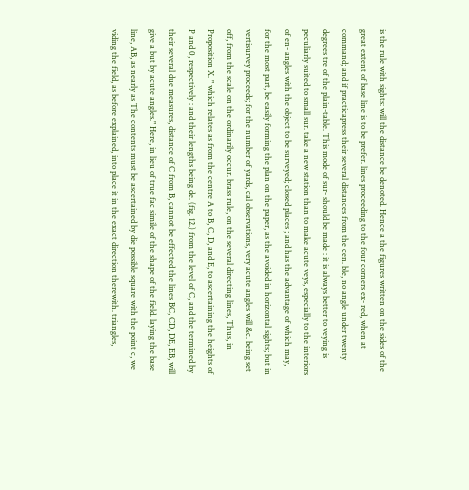is the rule with sights: will the distance be denoted. Hence a the figures written on the sides of the great extent of base line is to be prefer. lines proceeding to the four corners ex- red, when at command; and if practicapress their several distances from the cen. ble, no angle under twenty degrees tre of the plain-table. This mode of sur- should be made : it is always better to veying is peculiarly suited to small sur. take a new station than to make acute veys, especially to the interiors of en- angles with the object to be surveyed; closed places ; and has the advantage of which may, for the most part, be easily forming the plan on the paper, as the avoided in horizontal sights; but in vertisurvey proceeds; for the number of yards, cal observations, very acute angles will &c. being set off, from the scale on the ordinarily occur. brass rule, on the several directing lines, Thus, in Proposition X. " which relates as from the centre A to B, C, D, and E, to ascertaining the heights of P and 0, respectively : and their lengths being de. (fig. 12.) from the level of C, and the termined by their several due measures, distance of C from B, cannot be effected the lines BC, CD, DE, EB, will give a but by acute angles." Here, in lieu of true fac simile of the shape of the field. laying the base line, AB, as nearly as The contents must be ascertained by die possible square with the point c, we viding the field, as before explained, into place it in the exact direction therewith. triangles,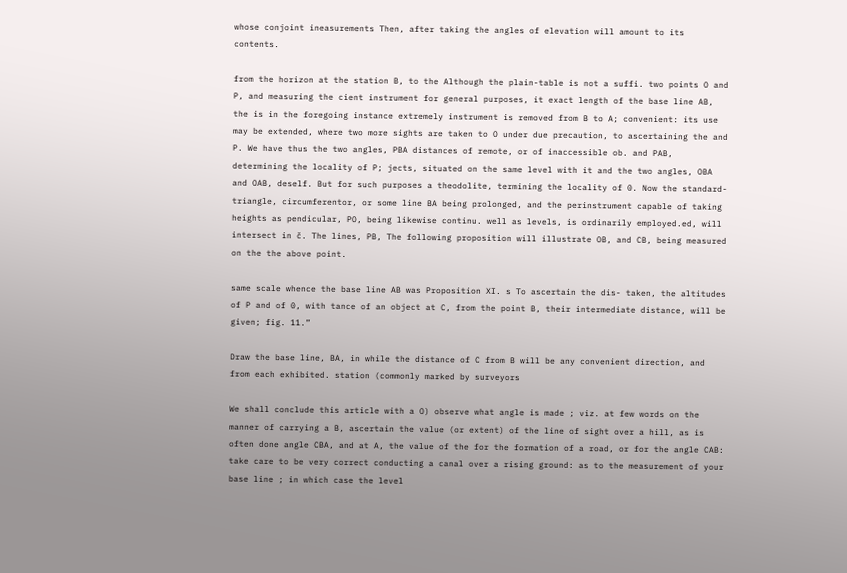whose conjoint ineasurements Then, after taking the angles of elevation will amount to its contents.

from the horizon at the station B, to the Although the plain-table is not a suffi. two points O and P, and measuring the cient instrument for general purposes, it exact length of the base line AB, the is in the foregoing instance extremely instrument is removed from B to A; convenient: its use may be extended, where two more sights are taken to O under due precaution, to ascertaining the and P. We have thus the two angles, PBA distances of remote, or of inaccessible ob. and PAB, determining the locality of P; jects, situated on the same level with it and the two angles, OBA and OAB, deself. But for such purposes a theodolite, termining the locality of 0. Now the standard-triangle, circumferentor, or some line BA being prolonged, and the perinstrument capable of taking heights as pendicular, PO, being likewise continu. well as levels, is ordinarily employed.ed, will intersect in č. The lines, PB, The following proposition will illustrate OB, and CB, being measured on the the above point.

same scale whence the base line AB was Proposition XI. s To ascertain the dis- taken, the altitudes of P and of 0, with tance of an object at C, from the point B, their intermediate distance, will be given; fig. 11.”

Draw the base line, BA, in while the distance of C from B will be any convenient direction, and from each exhibited. station (commonly marked by surveyors

We shall conclude this article with a O) observe what angle is made ; viz. at few words on the manner of carrying a B, ascertain the value (or extent) of the line of sight over a hill, as is often done angle CBA, and at A, the value of the for the formation of a road, or for the angle CAB: take care to be very correct conducting a canal over a rising ground: as to the measurement of your base line ; in which case the level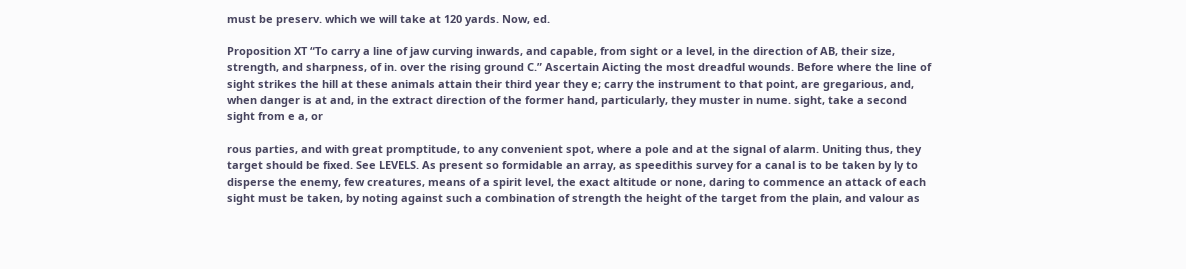must be preserv. which we will take at 120 yards. Now, ed.

Proposition XT “To carry a line of jaw curving inwards, and capable, from sight or a level, in the direction of AB, their size, strength, and sharpness, of in. over the rising ground C.” Ascertain Aicting the most dreadful wounds. Before where the line of sight strikes the hill at these animals attain their third year they e; carry the instrument to that point, are gregarious, and, when danger is at and, in the extract direction of the former hand, particularly, they muster in nume. sight, take a second sight from e a, or

rous parties, and with great promptitude, to any convenient spot, where a pole and at the signal of alarm. Uniting thus, they target should be fixed. See LEVELS. As present so formidable an array, as speedithis survey for a canal is to be taken by ly to disperse the enemy, few creatures, means of a spirit level, the exact altitude or none, daring to commence an attack of each sight must be taken, by noting against such a combination of strength the height of the target from the plain, and valour as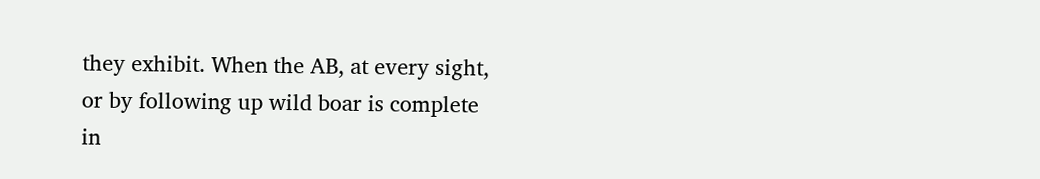they exhibit. When the AB, at every sight, or by following up wild boar is complete in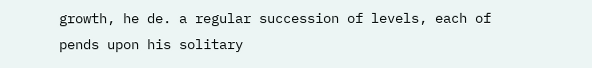growth, he de. a regular succession of levels, each of pends upon his solitary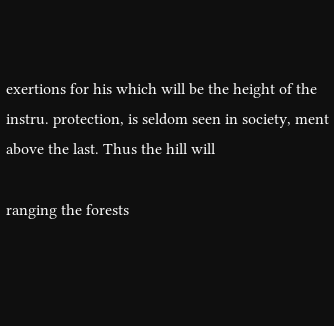exertions for his which will be the height of the instru. protection, is seldom seen in society, ment above the last. Thus the hill will

ranging the forests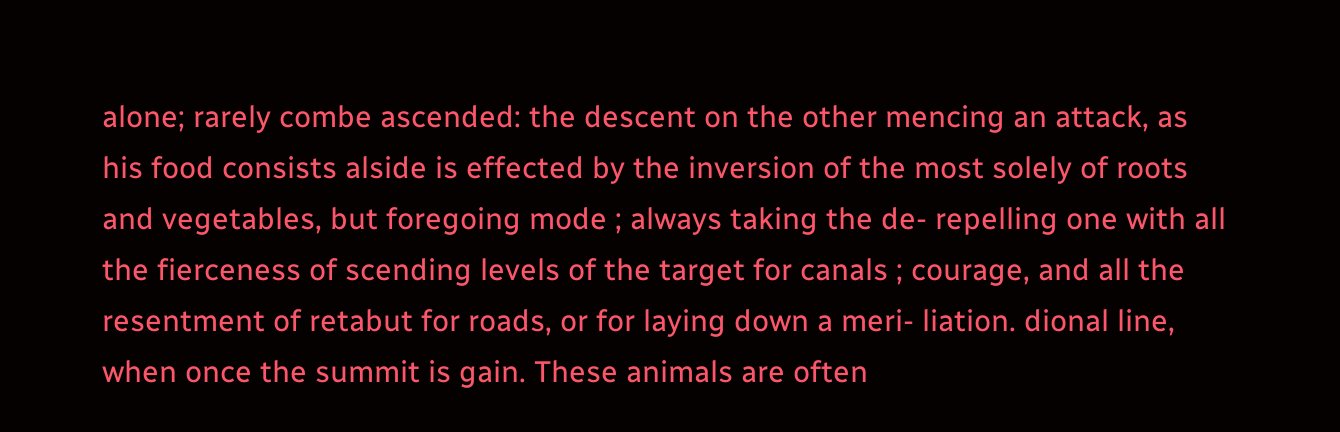alone; rarely combe ascended: the descent on the other mencing an attack, as his food consists alside is effected by the inversion of the most solely of roots and vegetables, but foregoing mode ; always taking the de- repelling one with all the fierceness of scending levels of the target for canals ; courage, and all the resentment of retabut for roads, or for laying down a meri- liation. dional line, when once the summit is gain. These animals are often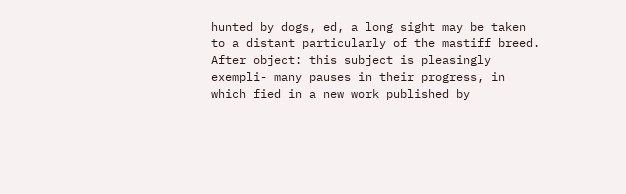hunted by dogs, ed, a long sight may be taken to a distant particularly of the mastiff breed. After object: this subject is pleasingly exempli- many pauses in their progress, in which fied in a new work published by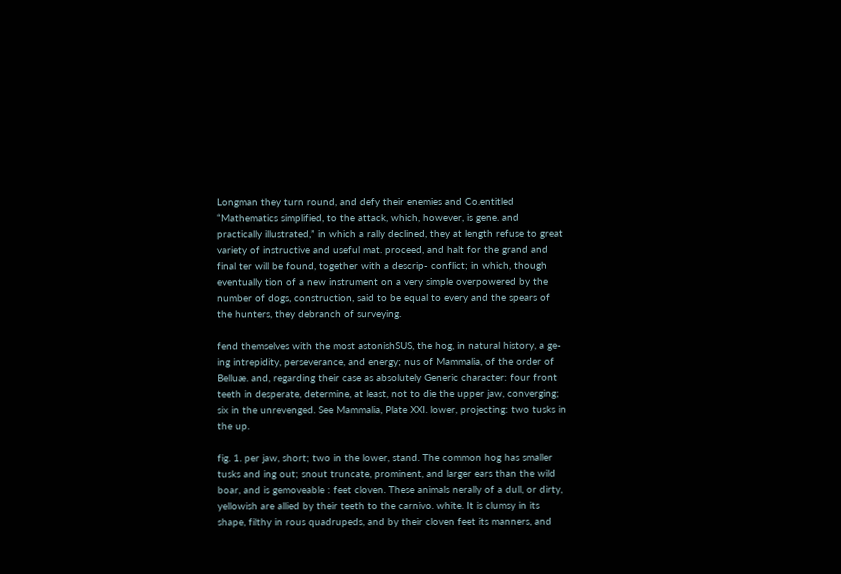Longman they turn round, and defy their enemies and Co.entitled “Mathematics simplified, to the attack, which, however, is gene. and practically illustrated,” in which a rally declined, they at length refuse to great variety of instructive and useful mat. proceed, and halt for the grand and final ter will be found, together with a descrip- conflict; in which, though eventually tion of a new instrument on a very simple overpowered by the number of dogs, construction, said to be equal to every and the spears of the hunters, they debranch of surveying.

fend themselves with the most astonishSUS, the hog, in natural history, a ge- ing intrepidity, perseverance, and energy; nus of Mammalia, of the order of Belluæ. and, regarding their case as absolutely Generic character: four front teeth in desperate, determine, at least, not to die the upper jaw, converging; six in the unrevenged. See Mammalia, Plate XXI. lower, projecting: two tusks in the up.

fig. 1. per jaw, short; two in the lower, stand. The common hog has smaller tusks and ing out; snout truncate, prominent, and larger ears than the wild boar, and is gemoveable : feet cloven. These animals nerally of a dull, or dirty, yellowish are allied by their teeth to the carnivo. white. It is clumsy in its shape, filthy in rous quadrupeds, and by their cloven feet its manners, and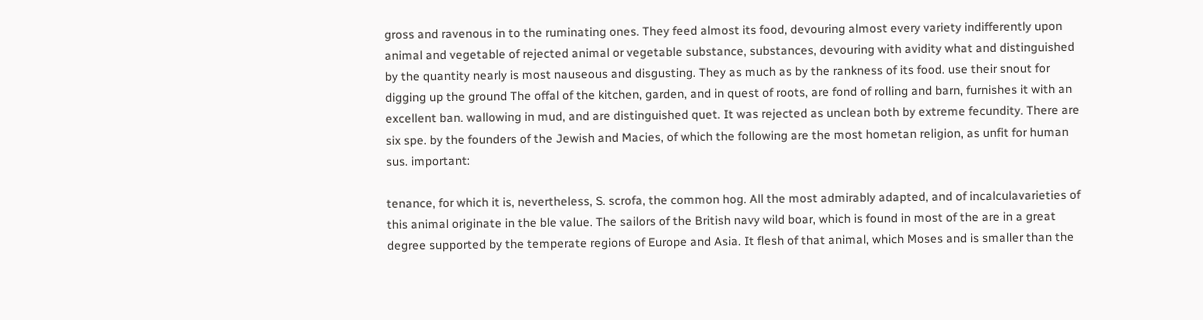gross and ravenous in to the ruminating ones. They feed almost its food, devouring almost every variety indifferently upon animal and vegetable of rejected animal or vegetable substance, substances, devouring with avidity what and distinguished by the quantity nearly is most nauseous and disgusting. They as much as by the rankness of its food. use their snout for digging up the ground The offal of the kitchen, garden, and in quest of roots, are fond of rolling and barn, furnishes it with an excellent ban. wallowing in mud, and are distinguished quet. It was rejected as unclean both by extreme fecundity. There are six spe. by the founders of the Jewish and Macies, of which the following are the most hometan religion, as unfit for human sus. important:

tenance, for which it is, nevertheless, S. scrofa, the common hog. All the most admirably adapted, and of incalculavarieties of this animal originate in the ble value. The sailors of the British navy wild boar, which is found in most of the are in a great degree supported by the temperate regions of Europe and Asia. It flesh of that animal, which Moses and is smaller than the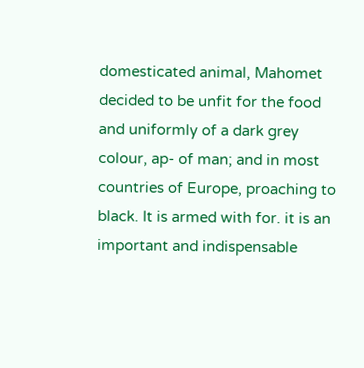domesticated animal, Mahomet decided to be unfit for the food and uniformly of a dark grey colour, ap- of man; and in most countries of Europe, proaching to black. It is armed with for. it is an important and indispensable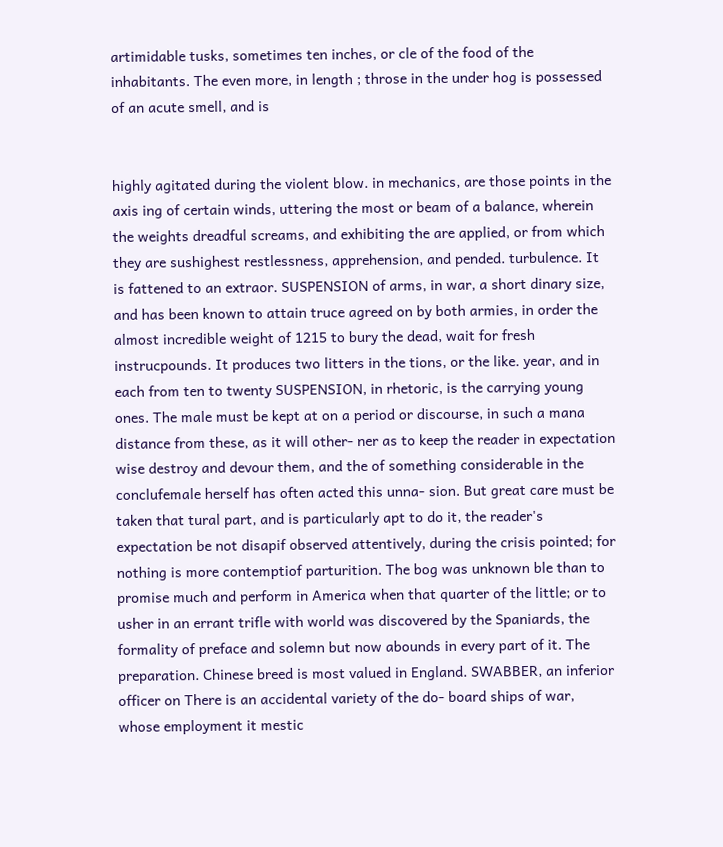artimidable tusks, sometimes ten inches, or cle of the food of the inhabitants. The even more, in length ; throse in the under hog is possessed of an acute smell, and is


highly agitated during the violent blow. in mechanics, are those points in the axis ing of certain winds, uttering the most or beam of a balance, wherein the weights dreadful screams, and exhibiting the are applied, or from which they are sushighest restlessness, apprehension, and pended. turbulence. It is fattened to an extraor. SUSPENSION of arms, in war, a short dinary size, and has been known to attain truce agreed on by both armies, in order the almost incredible weight of 1215 to bury the dead, wait for fresh instrucpounds. It produces two litters in the tions, or the like. year, and in each from ten to twenty SUSPENSION, in rhetoric, is the carrying young ones. The male must be kept at on a period or discourse, in such a mana distance from these, as it will other- ner as to keep the reader in expectation wise destroy and devour them, and the of something considerable in the conclufemale herself has often acted this unna- sion. But great care must be taken that tural part, and is particularly apt to do it, the reader's expectation be not disapif observed attentively, during the crisis pointed; for nothing is more contemptiof parturition. The bog was unknown ble than to promise much and perform in America when that quarter of the little; or to usher in an errant trifle with world was discovered by the Spaniards, the formality of preface and solemn but now abounds in every part of it. The preparation. Chinese breed is most valued in England. SWABBER, an inferior officer on There is an accidental variety of the do- board ships of war, whose employment it mestic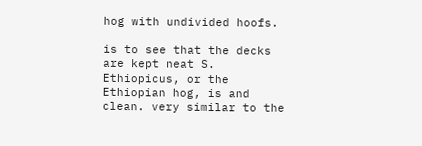hog with undivided hoofs.

is to see that the decks are kept neat S. Ethiopicus, or the Ethiopian hog, is and clean. very similar to the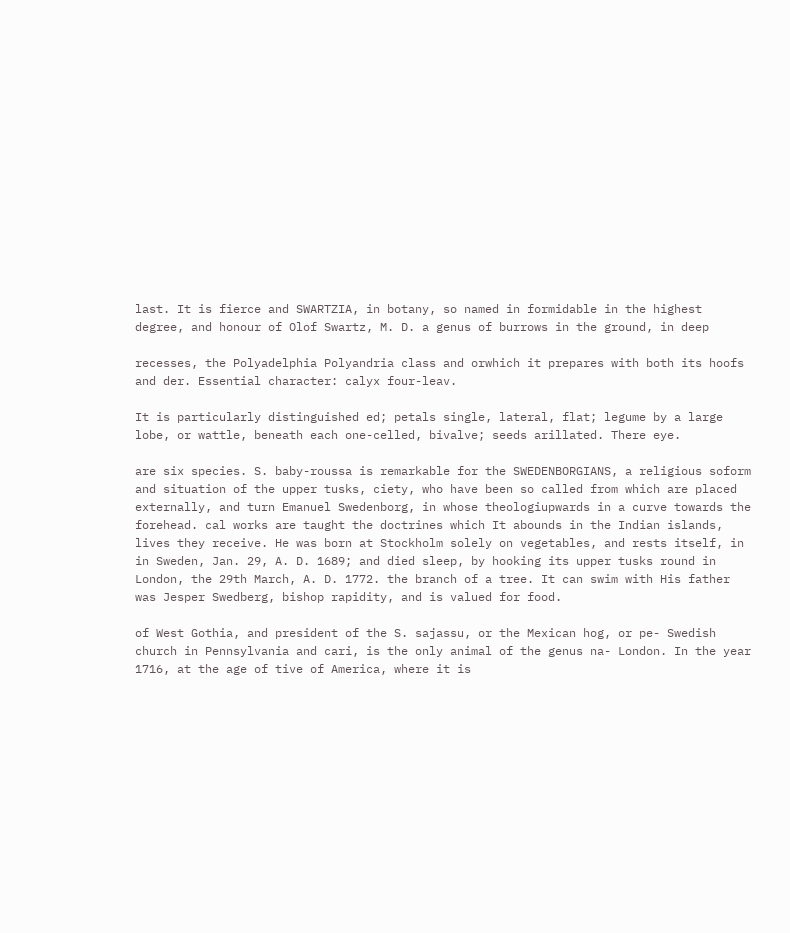last. It is fierce and SWARTZIA, in botany, so named in formidable in the highest degree, and honour of Olof Swartz, M. D. a genus of burrows in the ground, in deep

recesses, the Polyadelphia Polyandria class and orwhich it prepares with both its hoofs and der. Essential character: calyx four-leav.

It is particularly distinguished ed; petals single, lateral, flat; legume by a large lobe, or wattle, beneath each one-celled, bivalve; seeds arillated. There eye.

are six species. S. baby-roussa is remarkable for the SWEDENBORGIANS, a religious soform and situation of the upper tusks, ciety, who have been so called from which are placed externally, and turn Emanuel Swedenborg, in whose theologiupwards in a curve towards the forehead. cal works are taught the doctrines which It abounds in the Indian islands, lives they receive. He was born at Stockholm solely on vegetables, and rests itself, in in Sweden, Jan. 29, A. D. 1689; and died sleep, by hooking its upper tusks round in London, the 29th March, A. D. 1772. the branch of a tree. It can swim with His father was Jesper Swedberg, bishop rapidity, and is valued for food.

of West Gothia, and president of the S. sajassu, or the Mexican hog, or pe- Swedish church in Pennsylvania and cari, is the only animal of the genus na- London. In the year 1716, at the age of tive of America, where it is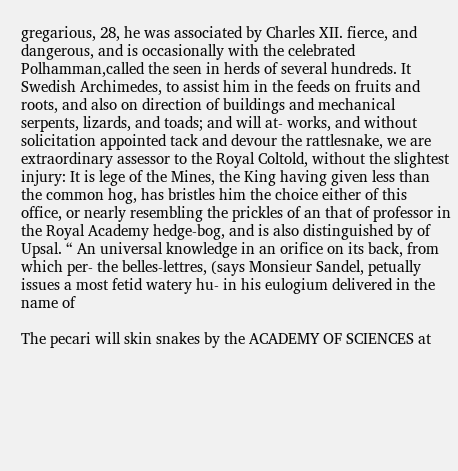gregarious, 28, he was associated by Charles XII. fierce, and dangerous, and is occasionally with the celebrated Polhamman,called the seen in herds of several hundreds. It Swedish Archimedes, to assist him in the feeds on fruits and roots, and also on direction of buildings and mechanical serpents, lizards, and toads; and will at- works, and without solicitation appointed tack and devour the rattlesnake, we are extraordinary assessor to the Royal Coltold, without the slightest injury: It is lege of the Mines, the King having given less than the common hog, has bristles him the choice either of this office, or nearly resembling the prickles of an that of professor in the Royal Academy hedge-bog, and is also distinguished by of Upsal. “ An universal knowledge in an orifice on its back, from which per- the belles-lettres, (says Monsieur Sandel, petually issues a most fetid watery hu- in his eulogium delivered in the name of

The pecari will skin snakes by the ACADEMY OF SCIENCES at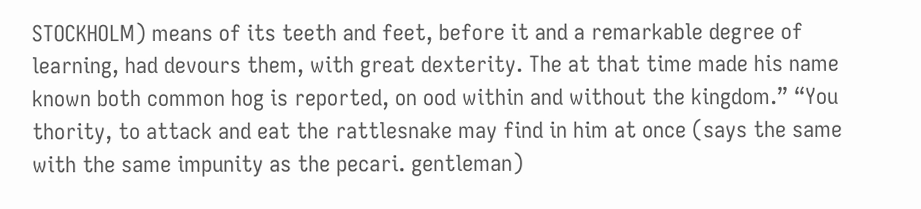STOCKHOLM) means of its teeth and feet, before it and a remarkable degree of learning, had devours them, with great dexterity. The at that time made his name known both common hog is reported, on ood within and without the kingdom.” “You thority, to attack and eat the rattlesnake may find in him at once (says the same with the same impunity as the pecari. gentleman)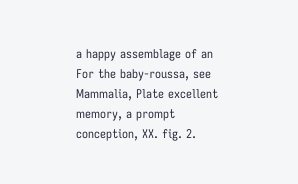a happy assemblage of an For the baby-roussa, see Mammalia, Plate excellent memory, a prompt conception, XX. fig. 2.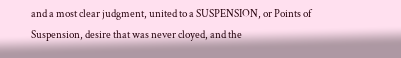and a most clear judgment, united to a SUSPENSION, or Points of Suspension, desire that was never cloyed, and the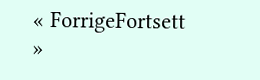« ForrigeFortsett »